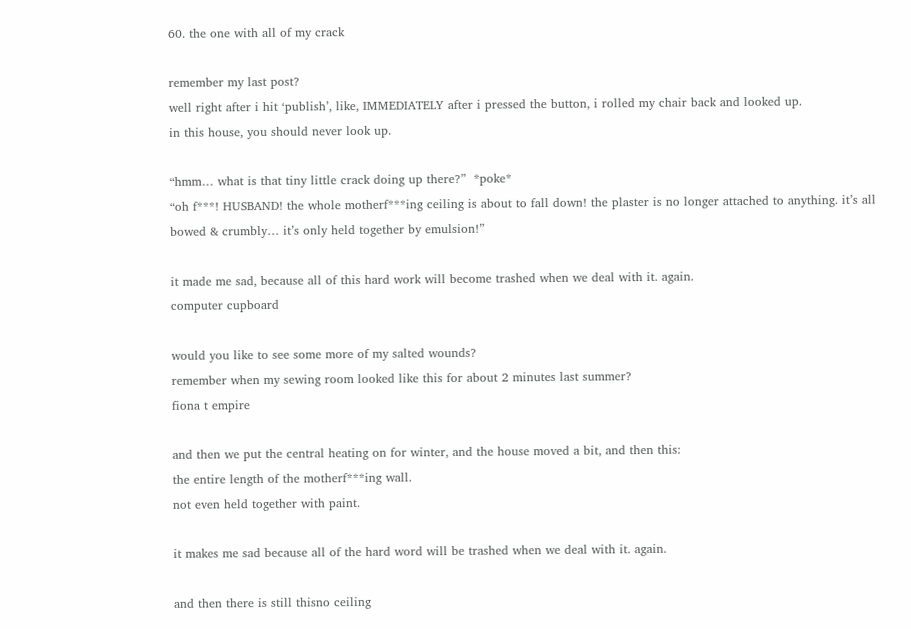60. the one with all of my crack

remember my last post?
well right after i hit ‘publish’, like, IMMEDIATELY after i pressed the button, i rolled my chair back and looked up.
in this house, you should never look up.

“hmm… what is that tiny little crack doing up there?”  *poke*
“oh f***! HUSBAND! the whole motherf***ing ceiling is about to fall down! the plaster is no longer attached to anything. it’s all bowed & crumbly… it’s only held together by emulsion!”

it made me sad, because all of this hard work will become trashed when we deal with it. again.
computer cupboard

would you like to see some more of my salted wounds?
remember when my sewing room looked like this for about 2 minutes last summer?
fiona t empire

and then we put the central heating on for winter, and the house moved a bit, and then this:
the entire length of the motherf***ing wall.
not even held together with paint.

it makes me sad because all of the hard word will be trashed when we deal with it. again.

and then there is still thisno ceiling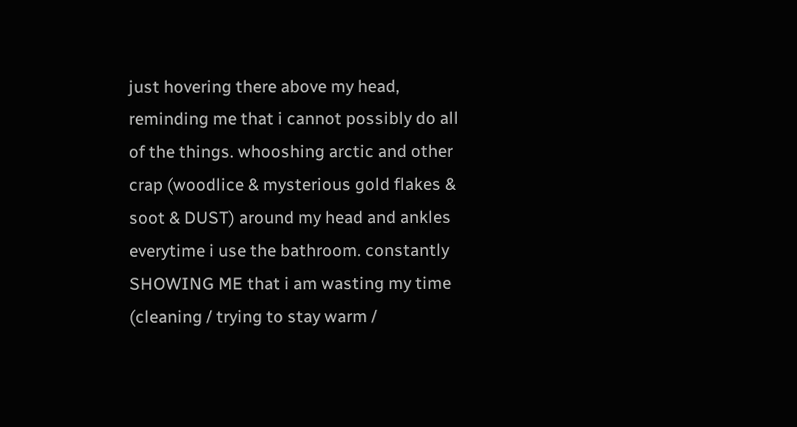just hovering there above my head, reminding me that i cannot possibly do all of the things. whooshing arctic and other crap (woodlice & mysterious gold flakes & soot & DUST) around my head and ankles everytime i use the bathroom. constantly SHOWING ME that i am wasting my time (cleaning / trying to stay warm /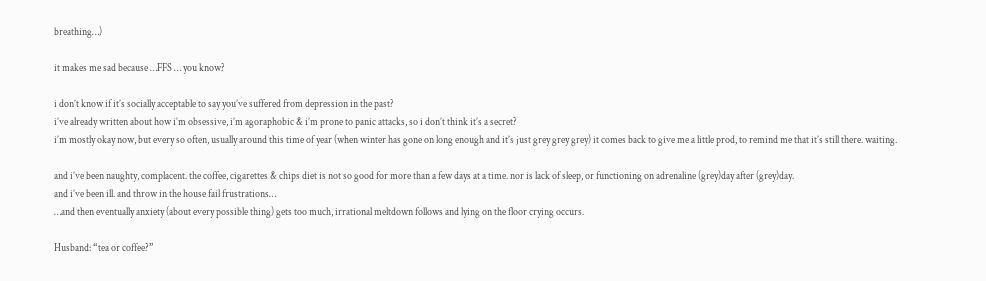breathing…)

it makes me sad because …FFS … you know?

i don’t know if it’s socially acceptable to say you’ve suffered from depression in the past?
i’ve already written about how i’m obsessive, i’m agoraphobic & i’m prone to panic attacks, so i don’t think it’s a secret?
i’m mostly okay now, but every so often, usually around this time of year (when winter has gone on long enough and it’s just grey grey grey) it comes back to give me a little prod, to remind me that it’s still there. waiting.

and i’ve been naughty, complacent. the coffee, cigarettes & chips diet is not so good for more than a few days at a time. nor is lack of sleep, or functioning on adrenaline (grey)day after (grey)day.
and i’ve been ill. and throw in the house fail frustrations…
…and then eventually anxiety (about every possible thing) gets too much, irrational meltdown follows and lying on the floor crying occurs.

Husband: “tea or coffee?”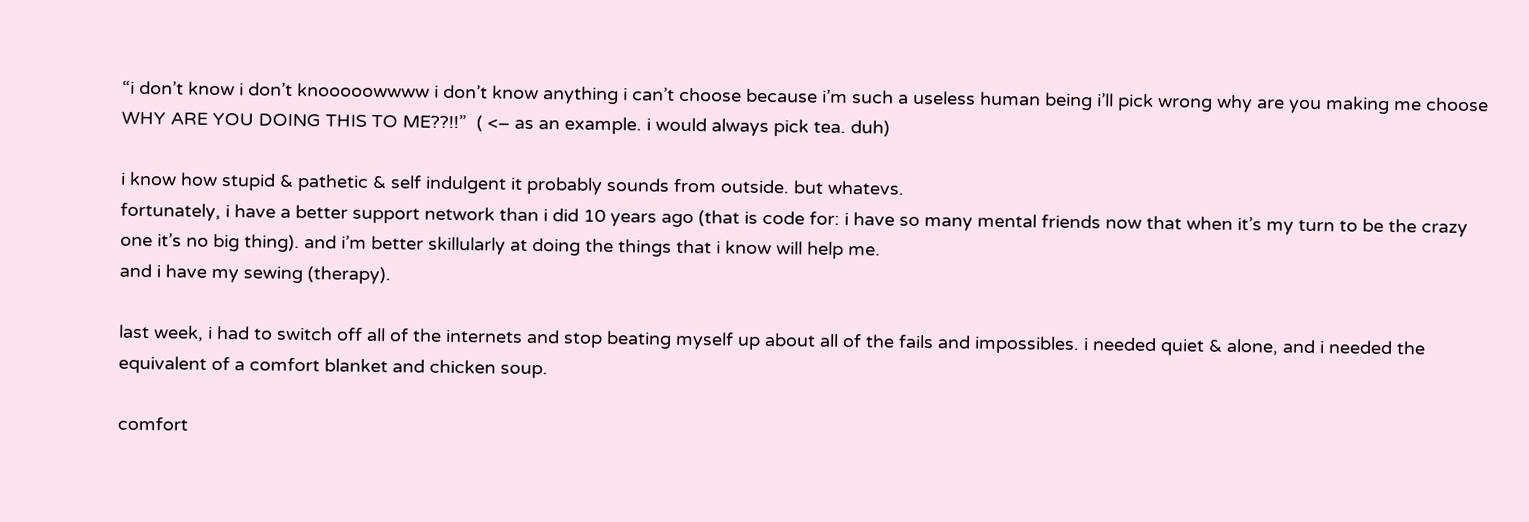“i don’t know i don’t knooooowwww i don’t know anything i can’t choose because i’m such a useless human being i’ll pick wrong why are you making me choose WHY ARE YOU DOING THIS TO ME??!!”  ( <– as an example. i would always pick tea. duh)

i know how stupid & pathetic & self indulgent it probably sounds from outside. but whatevs.
fortunately, i have a better support network than i did 10 years ago (that is code for: i have so many mental friends now that when it’s my turn to be the crazy one it’s no big thing). and i’m better skillularly at doing the things that i know will help me.
and i have my sewing (therapy).

last week, i had to switch off all of the internets and stop beating myself up about all of the fails and impossibles. i needed quiet & alone, and i needed the equivalent of a comfort blanket and chicken soup.

comfort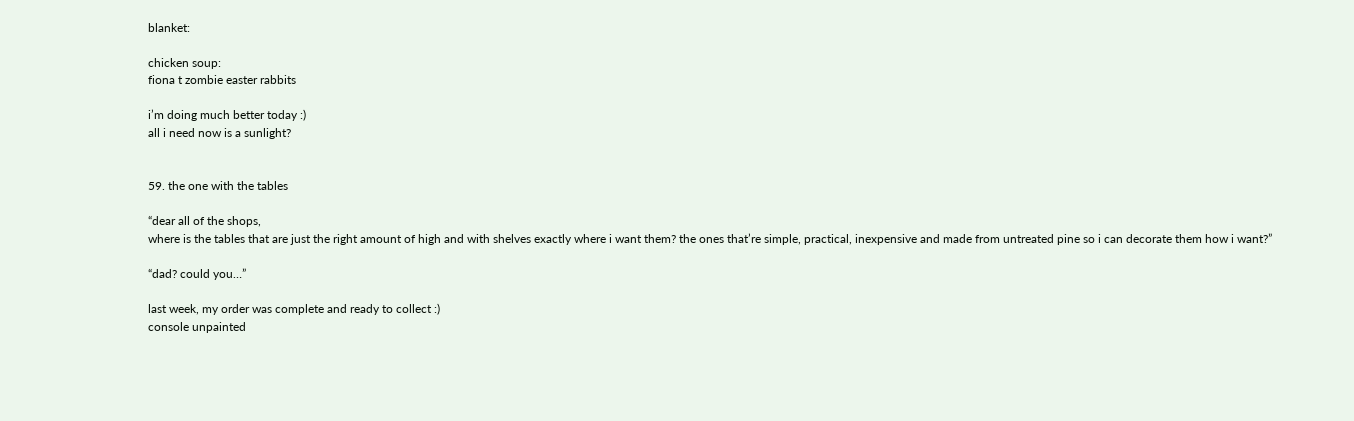blanket:

chicken soup:
fiona t zombie easter rabbits

i’m doing much better today :)
all i need now is a sunlight?


59. the one with the tables

“dear all of the shops,
where is the tables that are just the right amount of high and with shelves exactly where i want them? the ones that’re simple, practical, inexpensive and made from untreated pine so i can decorate them how i want?”

“dad? could you…”

last week, my order was complete and ready to collect :)
console unpainted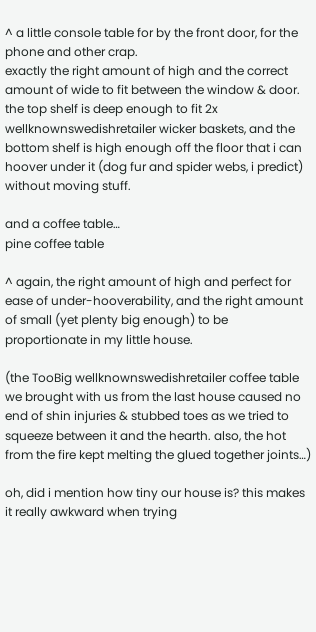^ a little console table for by the front door, for the phone and other crap.
exactly the right amount of high and the correct amount of wide to fit between the window & door. the top shelf is deep enough to fit 2x wellknownswedishretailer wicker baskets, and the bottom shelf is high enough off the floor that i can hoover under it (dog fur and spider webs, i predict) without moving stuff.

and a coffee table…
pine coffee table

^ again, the right amount of high and perfect for ease of under-hooverability, and the right amount of small (yet plenty big enough) to be proportionate in my little house.

(the TooBig wellknownswedishretailer coffee table we brought with us from the last house caused no end of shin injuries & stubbed toes as we tried to squeeze between it and the hearth. also, the hot from the fire kept melting the glued together joints…)

oh, did i mention how tiny our house is? this makes it really awkward when trying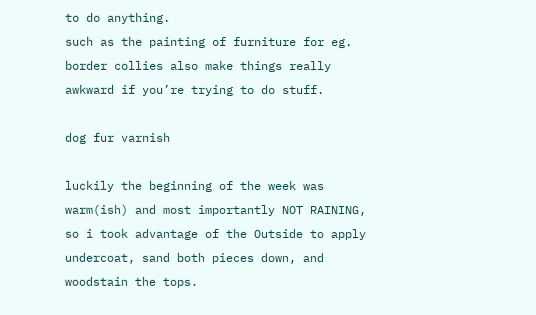to do anything.
such as the painting of furniture for eg.
border collies also make things really awkward if you’re trying to do stuff.

dog fur varnish

luckily the beginning of the week was warm(ish) and most importantly NOT RAINING, so i took advantage of the Outside to apply undercoat, sand both pieces down, and woodstain the tops.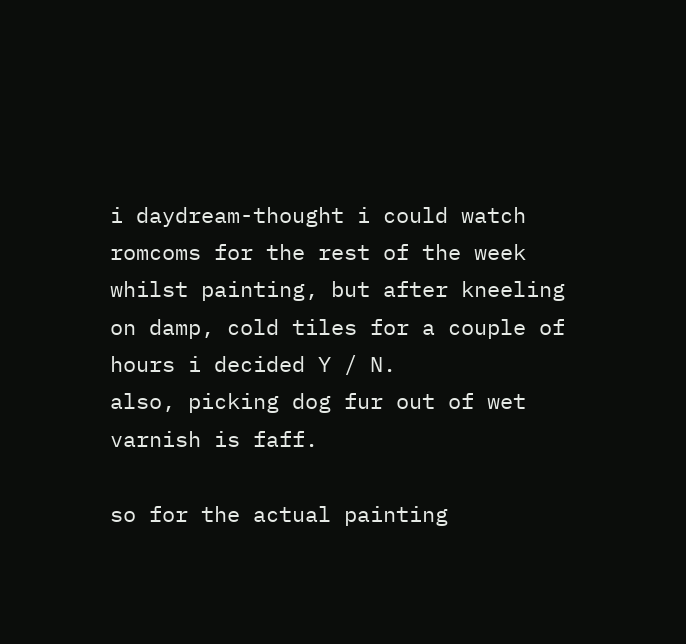i daydream-thought i could watch romcoms for the rest of the week whilst painting, but after kneeling on damp, cold tiles for a couple of hours i decided Y / N.
also, picking dog fur out of wet varnish is faff.

so for the actual painting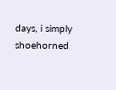days, i simply shoehorned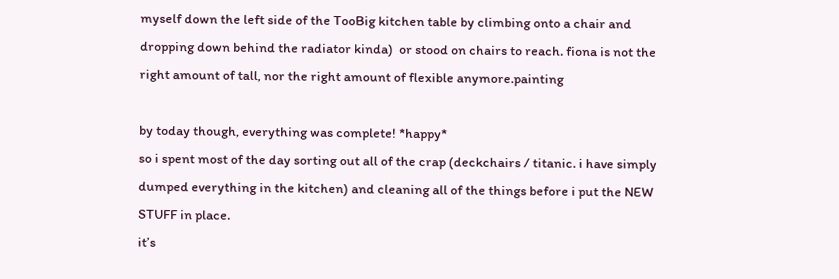myself down the left side of the TooBig kitchen table by climbing onto a chair and dropping down behind the radiator kinda)  or stood on chairs to reach. fiona is not the right amount of tall, nor the right amount of flexible anymore.painting

by today though, everything was complete! *happy*
so i spent most of the day sorting out all of the crap (deckchairs / titanic. i have simply dumped everything in the kitchen) and cleaning all of the things before i put the NEW STUFF in place.
it’s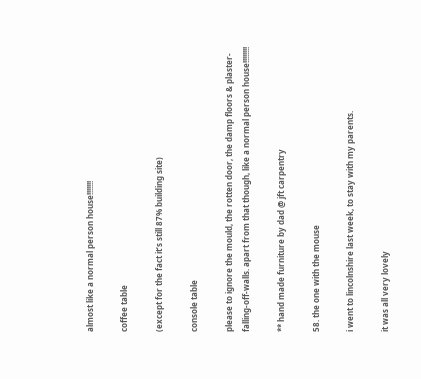almost like a normal person house!!!!!!!

coffee table

(except for the fact it’s still 87% building site)

console table

please to ignore the mould, the rotten door, the damp floors & plaster-falling-off-walls. apart from that though, like a normal person house!!!!!!!!

** hand made furniture by dad @ jft carpentry

58. the one with the mouse

i went to lincolnshire last week, to stay with my parents.

it was all very lovely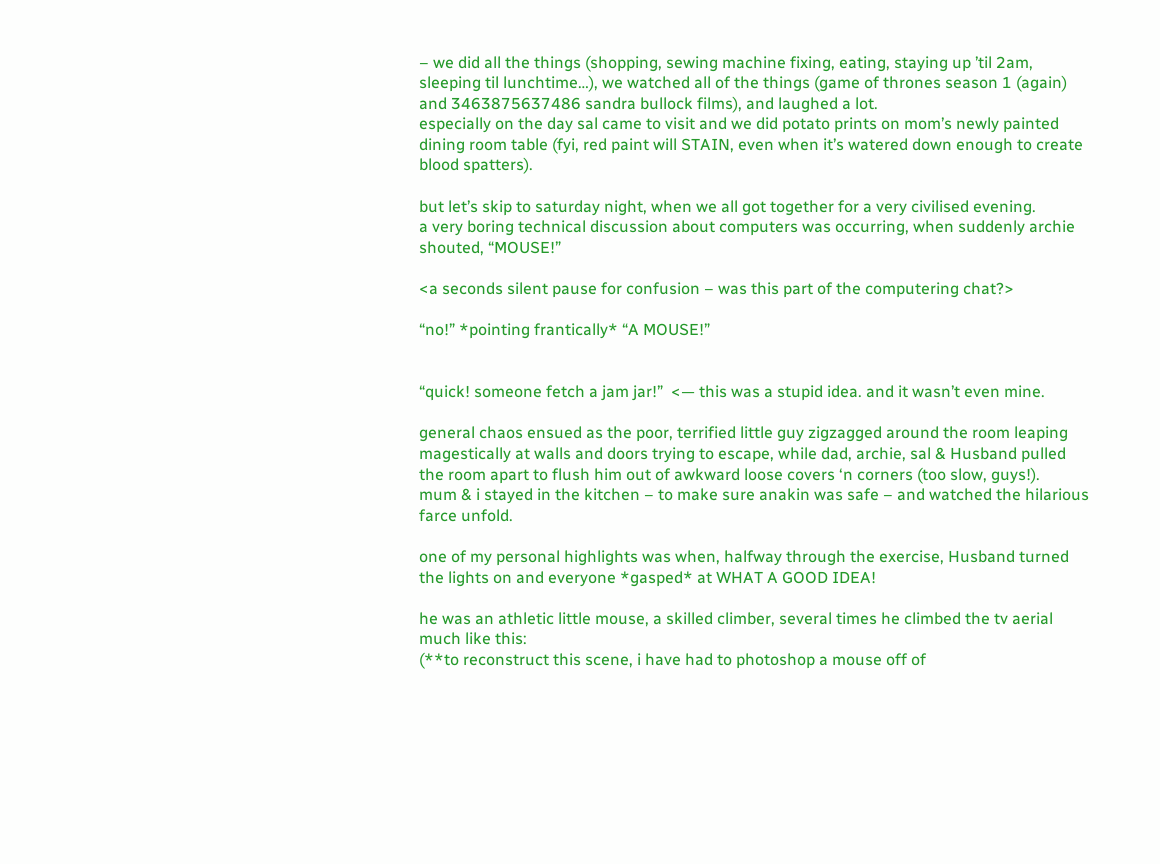– we did all the things (shopping, sewing machine fixing, eating, staying up ’til 2am, sleeping til lunchtime…), we watched all of the things (game of thrones season 1 (again) and 3463875637486 sandra bullock films), and laughed a lot.
especially on the day sal came to visit and we did potato prints on mom’s newly painted dining room table (fyi, red paint will STAIN, even when it’s watered down enough to create blood spatters).

but let’s skip to saturday night, when we all got together for a very civilised evening.
a very boring technical discussion about computers was occurring, when suddenly archie shouted, “MOUSE!”

<a seconds silent pause for confusion – was this part of the computering chat?>

“no!” *pointing frantically* “A MOUSE!”


“quick! someone fetch a jam jar!”  <— this was a stupid idea. and it wasn’t even mine.

general chaos ensued as the poor, terrified little guy zigzagged around the room leaping magestically at walls and doors trying to escape, while dad, archie, sal & Husband pulled the room apart to flush him out of awkward loose covers ‘n corners (too slow, guys!).
mum & i stayed in the kitchen – to make sure anakin was safe – and watched the hilarious farce unfold.

one of my personal highlights was when, halfway through the exercise, Husband turned the lights on and everyone *gasped* at WHAT A GOOD IDEA!

he was an athletic little mouse, a skilled climber, several times he climbed the tv aerial much like this:
(**to reconstruct this scene, i have had to photoshop a mouse off of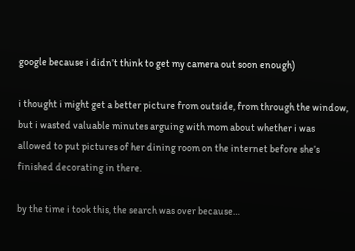google because i didn’t think to get my camera out soon enough)

i thought i might get a better picture from outside, from through the window, but i wasted valuable minutes arguing with mom about whether i was allowed to put pictures of her dining room on the internet before she’s finished decorating in there.

by the time i took this, the search was over because…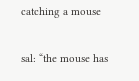catching a mouse

sal: “the mouse has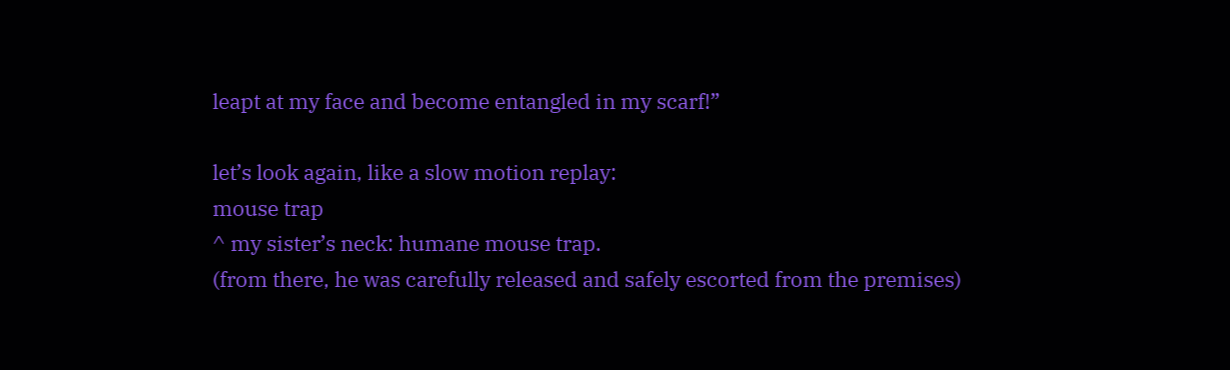leapt at my face and become entangled in my scarf!”

let’s look again, like a slow motion replay:
mouse trap
^ my sister’s neck: humane mouse trap.
(from there, he was carefully released and safely escorted from the premises)